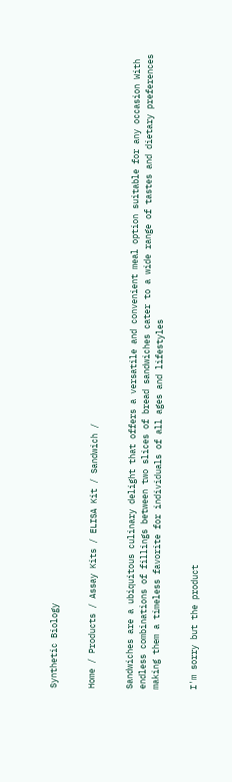Synthetic Biology


Home / Products / Assay Kits / ELISA Kit / Sandwich /


Sandwiches are a ubiquitous culinary delight that offers a versatile and convenient meal option suitable for any occasion With endless combinations of fillings between two slices of bread sandwiches cater to a wide range of tastes and dietary preferences making them a timeless favorite for individuals of all ages and lifestyles


I'm sorry but the product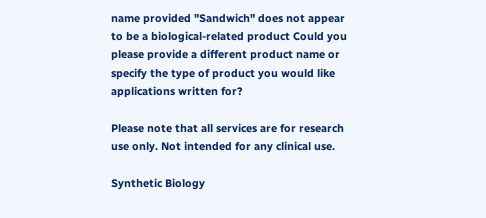name provided "Sandwich" does not appear to be a biological-related product Could you please provide a different product name or specify the type of product you would like applications written for?

Please note that all services are for research use only. Not intended for any clinical use.

Synthetic Biology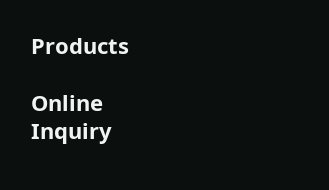Products

Online Inquiry